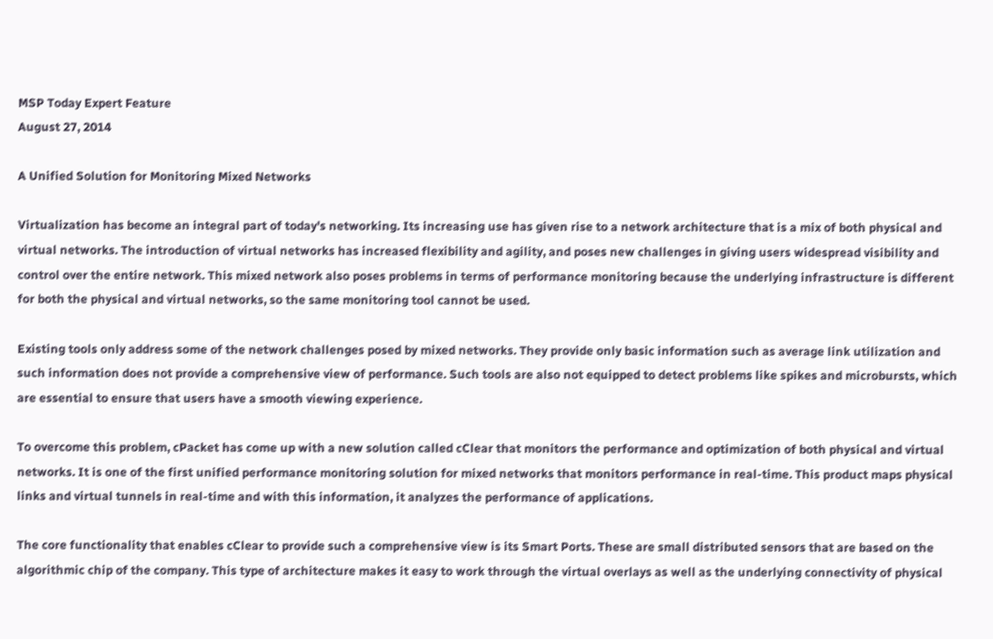MSP Today Expert Feature
August 27, 2014

A Unified Solution for Monitoring Mixed Networks

Virtualization has become an integral part of today's networking. Its increasing use has given rise to a network architecture that is a mix of both physical and virtual networks. The introduction of virtual networks has increased flexibility and agility, and poses new challenges in giving users widespread visibility and control over the entire network. This mixed network also poses problems in terms of performance monitoring because the underlying infrastructure is different for both the physical and virtual networks, so the same monitoring tool cannot be used.

Existing tools only address some of the network challenges posed by mixed networks. They provide only basic information such as average link utilization and such information does not provide a comprehensive view of performance. Such tools are also not equipped to detect problems like spikes and microbursts, which are essential to ensure that users have a smooth viewing experience.

To overcome this problem, cPacket has come up with a new solution called cClear that monitors the performance and optimization of both physical and virtual networks. It is one of the first unified performance monitoring solution for mixed networks that monitors performance in real-time. This product maps physical links and virtual tunnels in real-time and with this information, it analyzes the performance of applications.

The core functionality that enables cClear to provide such a comprehensive view is its Smart Ports. These are small distributed sensors that are based on the algorithmic chip of the company. This type of architecture makes it easy to work through the virtual overlays as well as the underlying connectivity of physical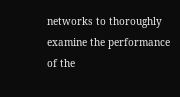networks to thoroughly examine the performance of the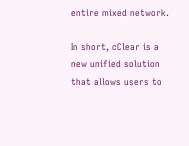entire mixed network.

In short, cClear is a new unified solution that allows users to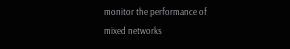monitor the performance of mixed networks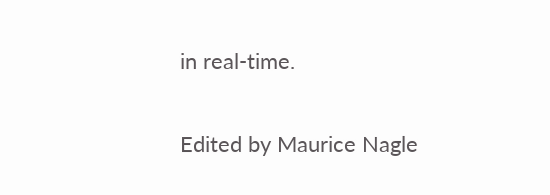in real-time.

Edited by Maurice Nagle